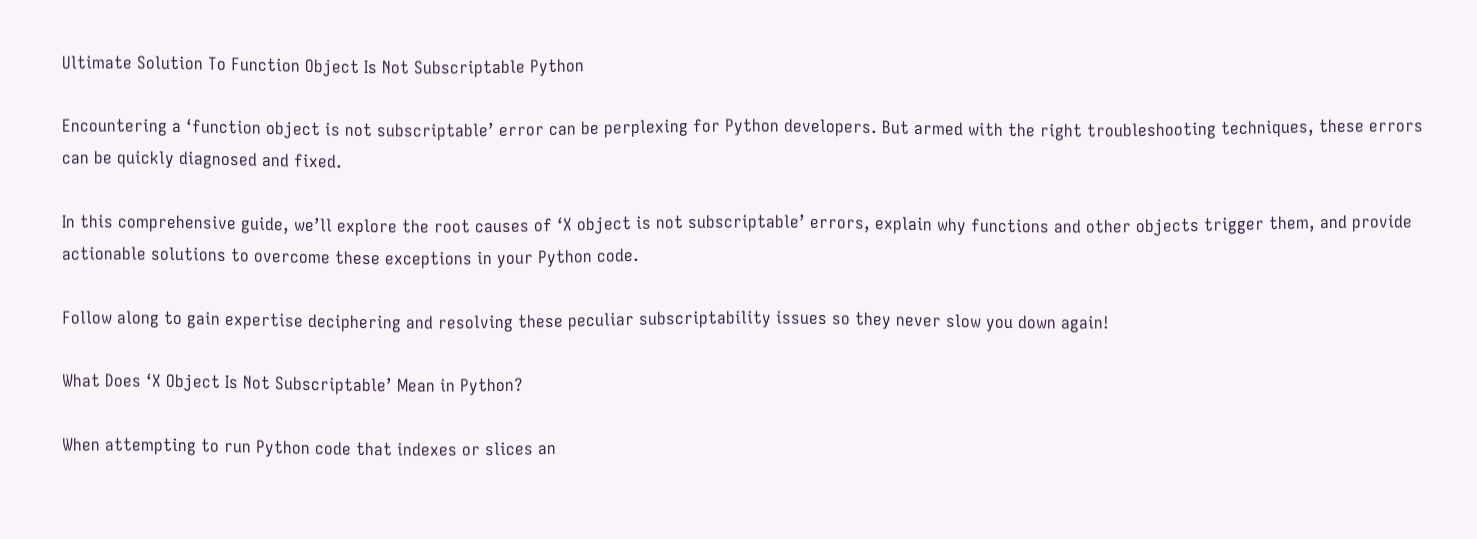Ultimate Solution To Function Object Is Not Subscriptable Python

Encountering a ‘function object is not subscriptable’ error can be perplexing for Python developers. But armed with the right troubleshooting techniques, these errors can be quickly diagnosed and fixed.

In this comprehensive guide, we’ll explore the root causes of ‘X object is not subscriptable’ errors, explain why functions and other objects trigger them, and provide actionable solutions to overcome these exceptions in your Python code.

Follow along to gain expertise deciphering and resolving these peculiar subscriptability issues so they never slow you down again!

What Does ‘X Object Is Not Subscriptable’ Mean in Python?

When attempting to run Python code that indexes or slices an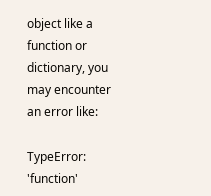object like a function or dictionary, you may encounter an error like:

TypeError: 'function'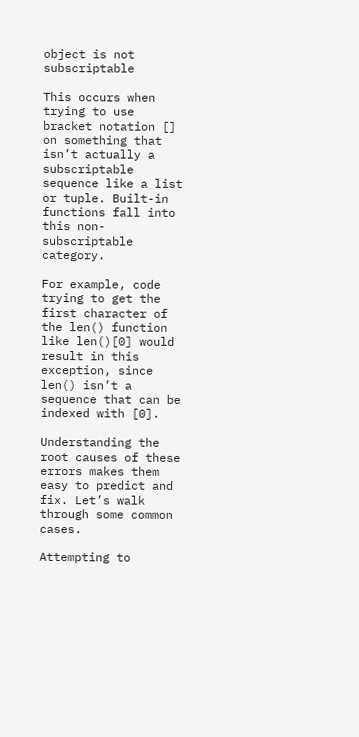object is not subscriptable

This occurs when trying to use bracket notation [] on something that isn’t actually a subscriptable sequence like a list or tuple. Built-in functions fall into this non-subscriptable category.

For example, code trying to get the first character of the len() function like len()[0] would result in this exception, since len() isn’t a sequence that can be indexed with [0].

Understanding the root causes of these errors makes them easy to predict and fix. Let’s walk through some common cases.

Attempting to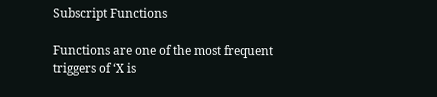Subscript Functions

Functions are one of the most frequent triggers of ‘X is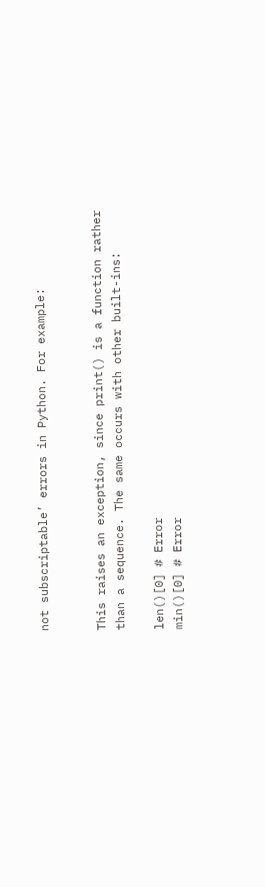not subscriptable’ errors in Python. For example:


This raises an exception, since print() is a function rather than a sequence. The same occurs with other built-ins:

len()[0] # Error
min()[0] # Error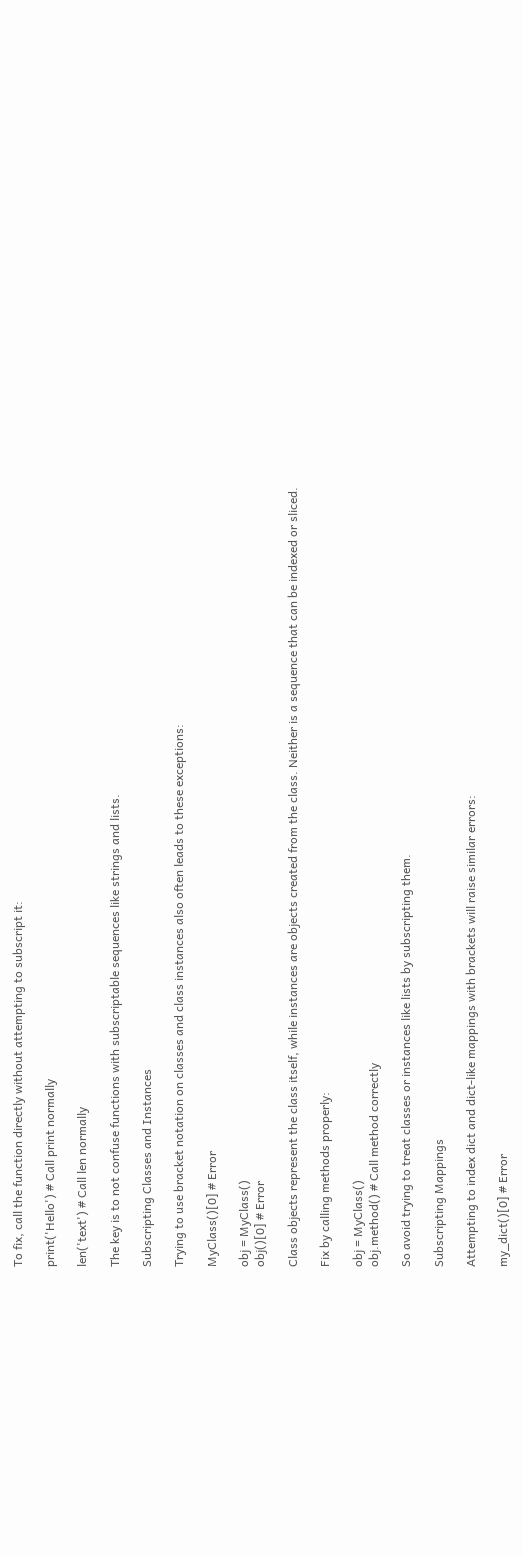To fix, call the function directly without attempting to subscript it:

print('Hello') # Call print normally

len('text') # Call len normally

The key is to not confuse functions with subscriptable sequences like strings and lists.

Subscripting Classes and Instances

Trying to use bracket notation on classes and class instances also often leads to these exceptions:

MyClass()[0] # Error

obj = MyClass()
obj()[0] # Error

Class objects represent the class itself, while instances are objects created from the class. Neither is a sequence that can be indexed or sliced.

Fix by calling methods properly:

obj = MyClass()
obj.method() # Call method correctly

So avoid trying to treat classes or instances like lists by subscripting them.

Subscripting Mappings

Attempting to index dict and dict-like mappings with brackets will raise similar errors:

my_dict()[0] # Error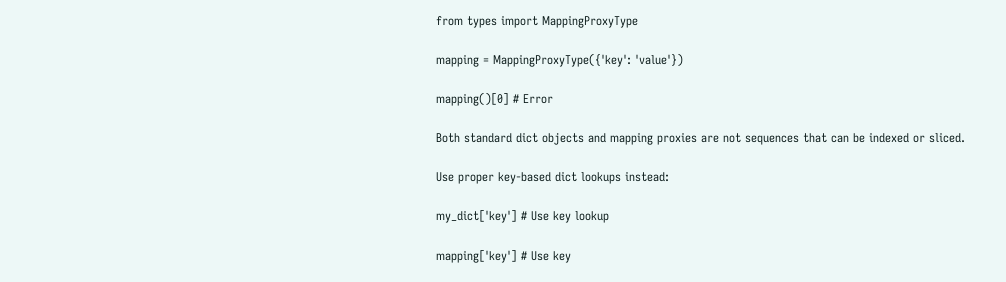from types import MappingProxyType

mapping = MappingProxyType({'key': 'value'})

mapping()[0] # Error

Both standard dict objects and mapping proxies are not sequences that can be indexed or sliced.

Use proper key-based dict lookups instead:

my_dict['key'] # Use key lookup

mapping['key'] # Use key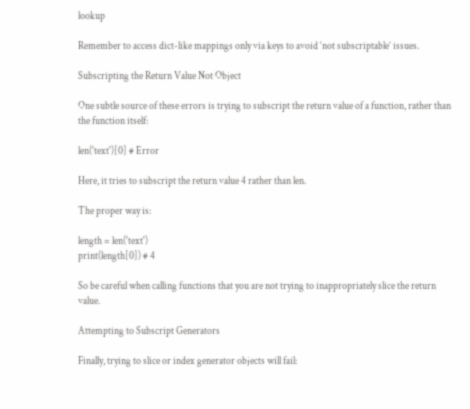lookup

Remember to access dict-like mappings only via keys to avoid ‘not subscriptable’ issues.

Subscripting the Return Value Not Object

One subtle source of these errors is trying to subscript the return value of a function, rather than the function itself:

len('text')[0] # Error

Here, it tries to subscript the return value 4 rather than len.

The proper way is:

length = len('text')
print(length[0]) # 4

So be careful when calling functions that you are not trying to inappropriately slice the return value.

Attempting to Subscript Generators

Finally, trying to slice or index generator objects will fail: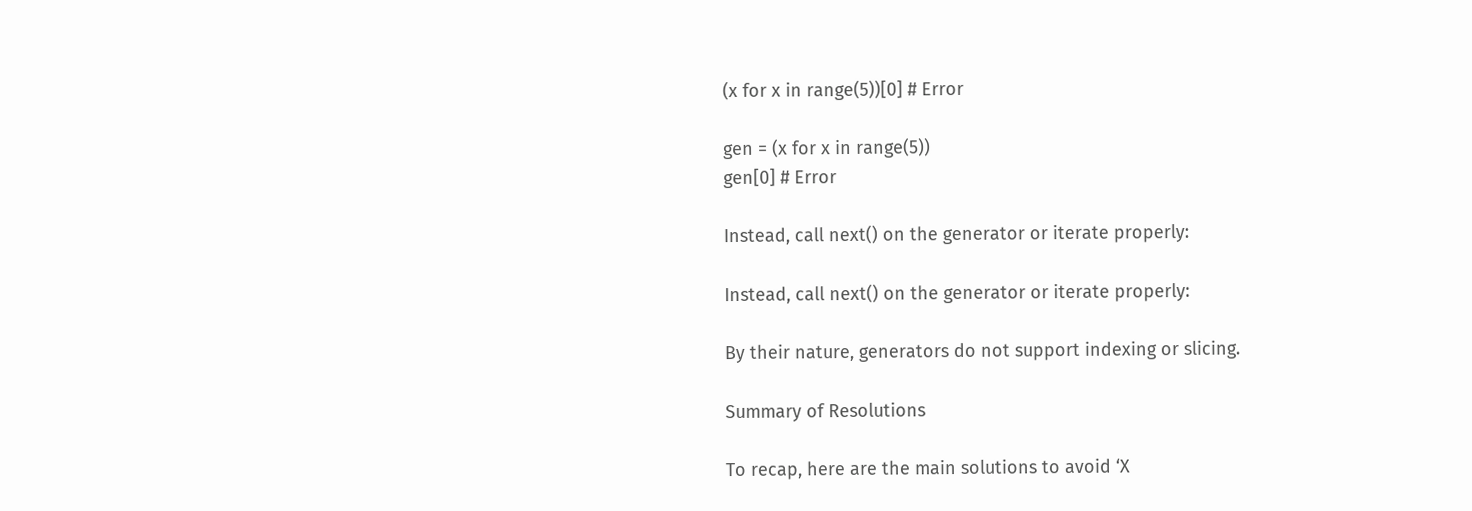(x for x in range(5))[0] # Error

gen = (x for x in range(5))
gen[0] # Error

Instead, call next() on the generator or iterate properly:

Instead, call next() on the generator or iterate properly:

By their nature, generators do not support indexing or slicing.

Summary of Resolutions

To recap, here are the main solutions to avoid ‘X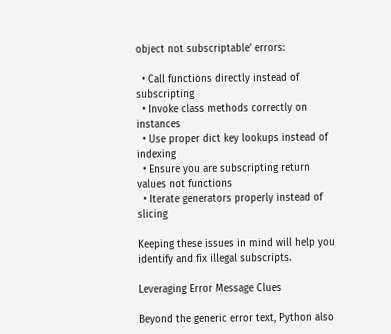object not subscriptable’ errors:

  • Call functions directly instead of subscripting
  • Invoke class methods correctly on instances
  • Use proper dict key lookups instead of indexing
  • Ensure you are subscripting return values not functions
  • Iterate generators properly instead of slicing

Keeping these issues in mind will help you identify and fix illegal subscripts.

Leveraging Error Message Clues

Beyond the generic error text, Python also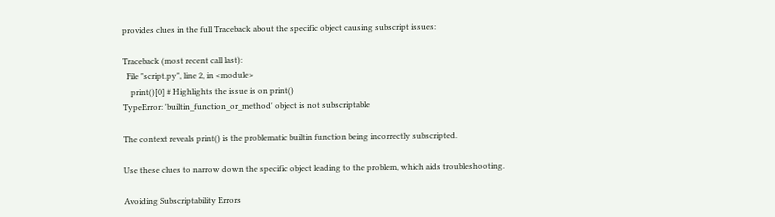provides clues in the full Traceback about the specific object causing subscript issues:

Traceback (most recent call last):
  File "script.py", line 2, in <module>
    print()[0] # Highlights the issue is on print()
TypeError: 'builtin_function_or_method' object is not subscriptable

The context reveals print() is the problematic builtin function being incorrectly subscripted.

Use these clues to narrow down the specific object leading to the problem, which aids troubleshooting.

Avoiding Subscriptability Errors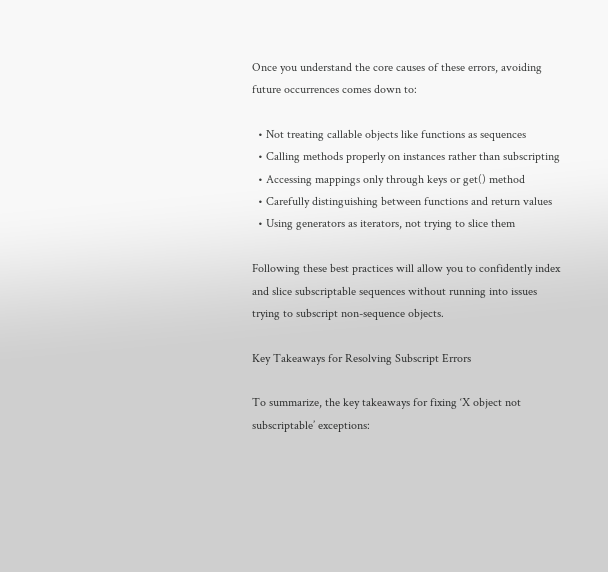Once you understand the core causes of these errors, avoiding future occurrences comes down to:

  • Not treating callable objects like functions as sequences
  • Calling methods properly on instances rather than subscripting
  • Accessing mappings only through keys or get() method
  • Carefully distinguishing between functions and return values
  • Using generators as iterators, not trying to slice them

Following these best practices will allow you to confidently index and slice subscriptable sequences without running into issues trying to subscript non-sequence objects.

Key Takeaways for Resolving Subscript Errors

To summarize, the key takeaways for fixing ‘X object not subscriptable’ exceptions: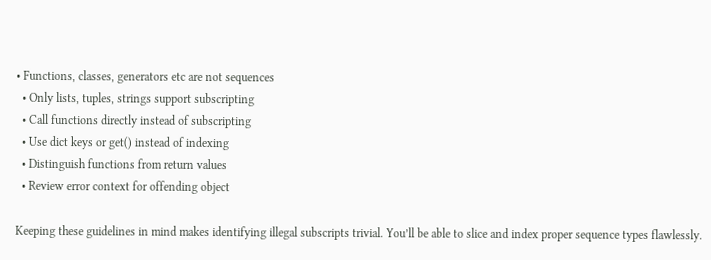• Functions, classes, generators etc are not sequences
  • Only lists, tuples, strings support subscripting
  • Call functions directly instead of subscripting
  • Use dict keys or get() instead of indexing
  • Distinguish functions from return values
  • Review error context for offending object

Keeping these guidelines in mind makes identifying illegal subscripts trivial. You’ll be able to slice and index proper sequence types flawlessly.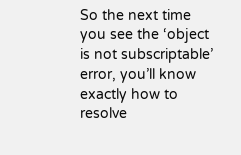So the next time you see the ‘object is not subscriptable’ error, you’ll know exactly how to resolve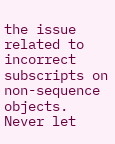the issue related to incorrect subscripts on non-sequence objects. Never let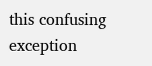this confusing exception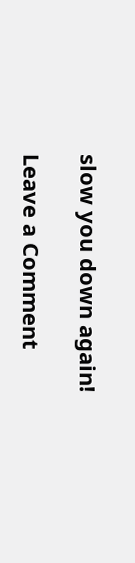slow you down again!

Leave a Comment